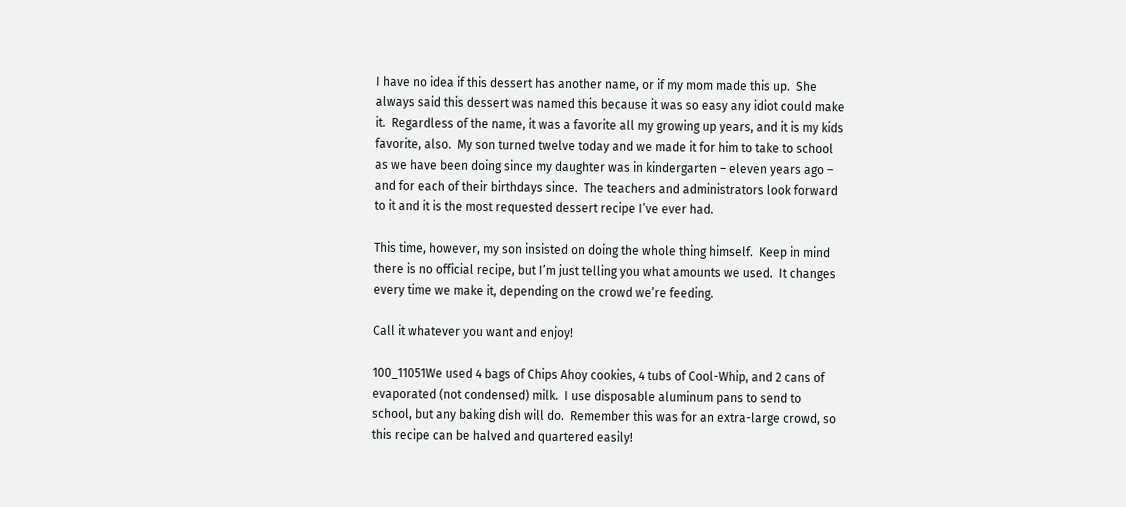I have no idea if this dessert has another name, or if my mom made this up.  She always said this dessert was named this because it was so easy any idiot could make it.  Regardless of the name, it was a favorite all my growing up years, and it is my kids favorite, also.  My son turned twelve today and we made it for him to take to school as we have been doing since my daughter was in kindergarten – eleven years ago – and for each of their birthdays since.  The teachers and administrators look forward to it and it is the most requested dessert recipe I’ve ever had.

This time, however, my son insisted on doing the whole thing himself.  Keep in mind there is no official recipe, but I’m just telling you what amounts we used.  It changes every time we make it, depending on the crowd we’re feeding.

Call it whatever you want and enjoy!

100_11051We used 4 bags of Chips Ahoy cookies, 4 tubs of Cool-Whip, and 2 cans of evaporated (not condensed) milk.  I use disposable aluminum pans to send to school, but any baking dish will do.  Remember this was for an extra-large crowd, so this recipe can be halved and quartered easily!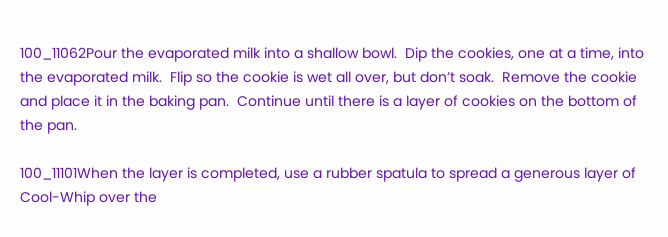100_11062Pour the evaporated milk into a shallow bowl.  Dip the cookies, one at a time, into the evaporated milk.  Flip so the cookie is wet all over, but don’t soak.  Remove the cookie and place it in the baking pan.  Continue until there is a layer of cookies on the bottom of the pan.

100_11101When the layer is completed, use a rubber spatula to spread a generous layer of Cool-Whip over the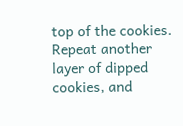top of the cookies.  Repeat another layer of dipped cookies, and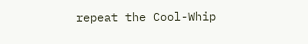repeat the Cool-Whip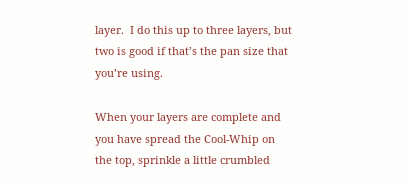layer.  I do this up to three layers, but two is good if that’s the pan size that you’re using.

When your layers are complete and you have spread the Cool-Whip on the top, sprinkle a little crumbled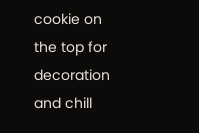cookie on the top for decoration and chill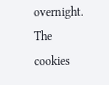overnight.  The cookies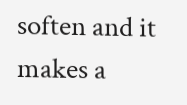soften and it makes a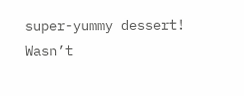super-yummy dessert!   Wasn’t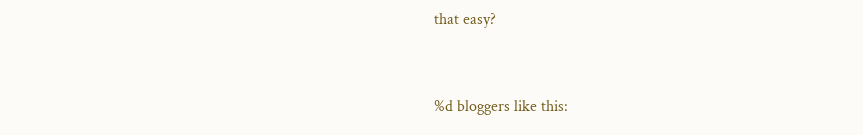that easy?


%d bloggers like this: